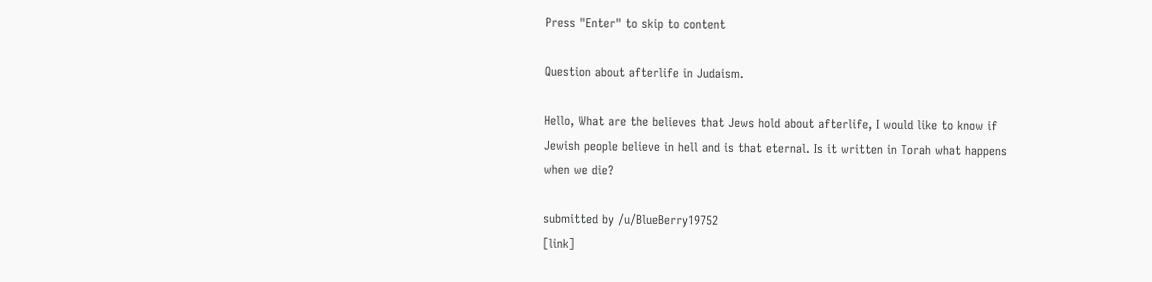Press "Enter" to skip to content

Question about afterlife in Judaism.

Hello, What are the believes that Jews hold about afterlife, I would like to know if Jewish people believe in hell and is that eternal. Is it written in Torah what happens when we die?

submitted by /u/BlueBerry19752
[link]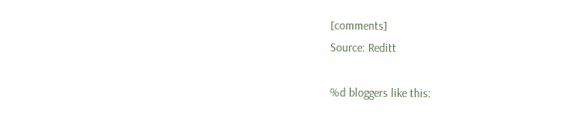[comments]
Source: Reditt

%d bloggers like this: